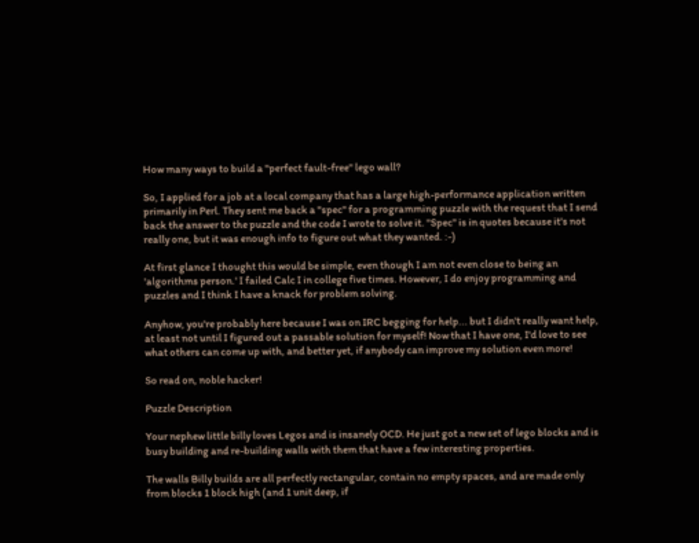How many ways to build a "perfect fault-free" lego wall?

So, I applied for a job at a local company that has a large high-performance application written primarily in Perl. They sent me back a "spec" for a programming puzzle with the request that I send back the answer to the puzzle and the code I wrote to solve it. "Spec" is in quotes because it's not really one, but it was enough info to figure out what they wanted. :-)

At first glance I thought this would be simple, even though I am not even close to being an 'algorithms person.' I failed Calc I in college five times. However, I do enjoy programming and puzzles and I think I have a knack for problem solving.

Anyhow, you're probably here because I was on IRC begging for help... but I didn't really want help, at least not until I figured out a passable solution for myself! Now that I have one, I'd love to see what others can come up with, and better yet, if anybody can improve my solution even more!

So read on, noble hacker!

Puzzle Description

Your nephew little billy loves Legos and is insanely OCD. He just got a new set of lego blocks and is busy building and re-building walls with them that have a few interesting properties.

The walls Billy builds are all perfectly rectangular, contain no empty spaces, and are made only from blocks 1 block high (and 1 unit deep, if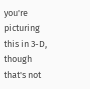you're picturing this in 3-D, though that's not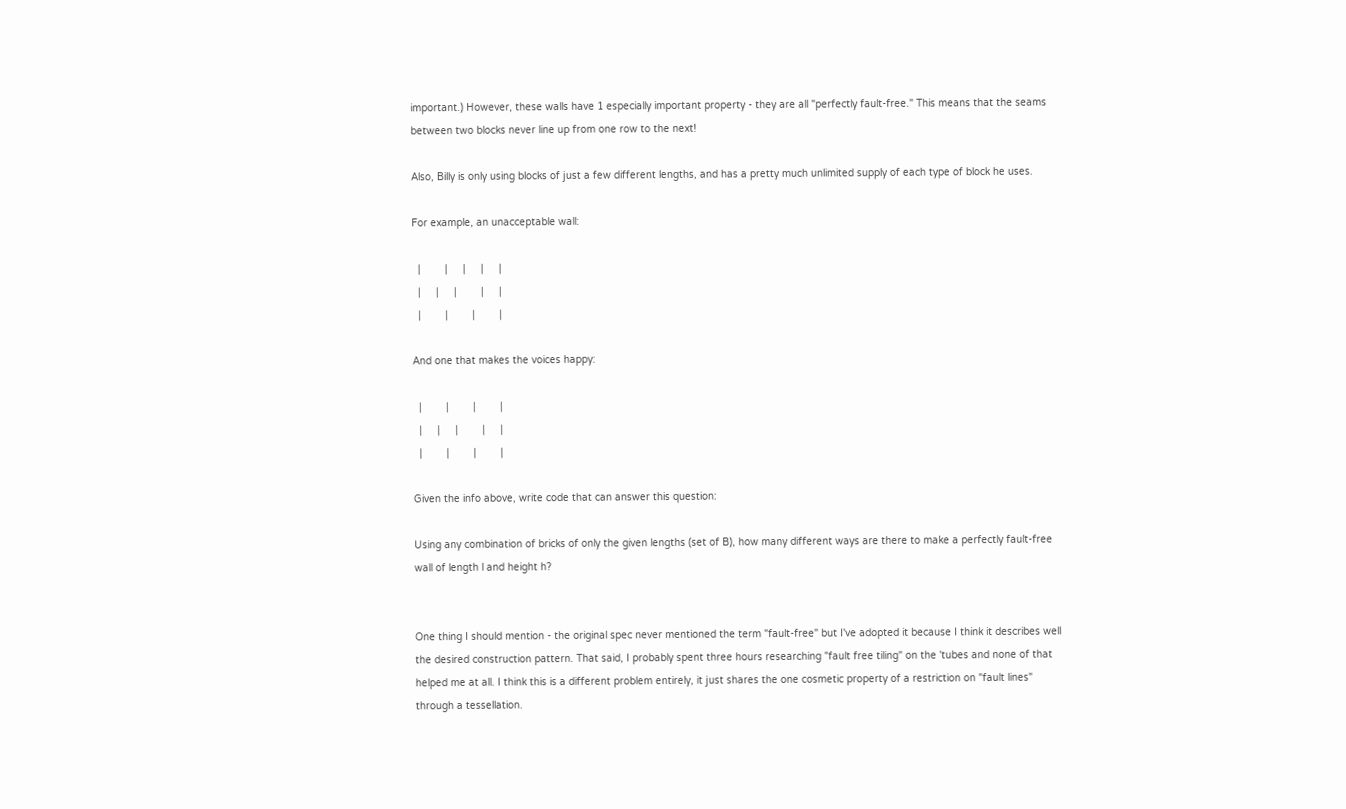important.) However, these walls have 1 especially important property - they are all "perfectly fault-free." This means that the seams between two blocks never line up from one row to the next!

Also, Billy is only using blocks of just a few different lengths, and has a pretty much unlimited supply of each type of block he uses.

For example, an unacceptable wall:

  |        |     |     |     |
  |     |     |        |     |
  |        |        |        |

And one that makes the voices happy:

  |        |        |        |
  |     |     |        |     |
  |        |        |        |

Given the info above, write code that can answer this question:

Using any combination of bricks of only the given lengths (set of B), how many different ways are there to make a perfectly fault-free wall of length l and height h?


One thing I should mention - the original spec never mentioned the term "fault-free" but I've adopted it because I think it describes well the desired construction pattern. That said, I probably spent three hours researching "fault free tiling" on the 'tubes and none of that helped me at all. I think this is a different problem entirely, it just shares the one cosmetic property of a restriction on "fault lines" through a tessellation.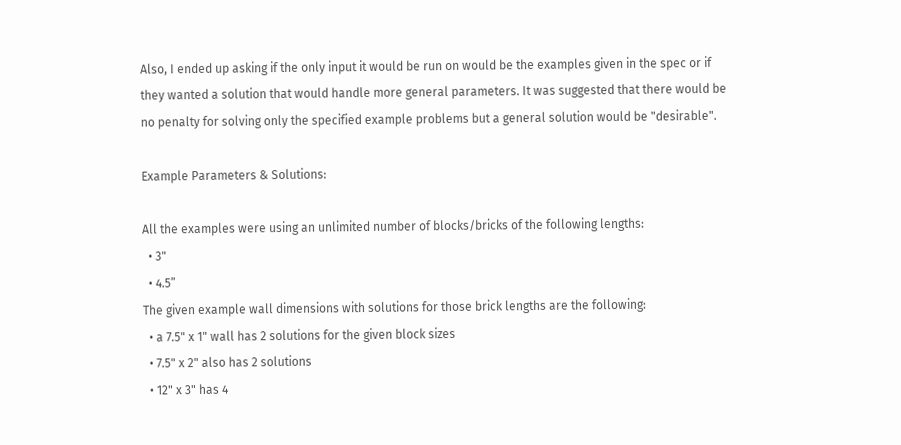Also, I ended up asking if the only input it would be run on would be the examples given in the spec or if they wanted a solution that would handle more general parameters. It was suggested that there would be no penalty for solving only the specified example problems but a general solution would be "desirable".

Example Parameters & Solutions:

All the examples were using an unlimited number of blocks/bricks of the following lengths:
  • 3"
  • 4.5”
The given example wall dimensions with solutions for those brick lengths are the following:
  • a 7.5" x 1" wall has 2 solutions for the given block sizes
  • 7.5" x 2" also has 2 solutions
  • 12" x 3" has 4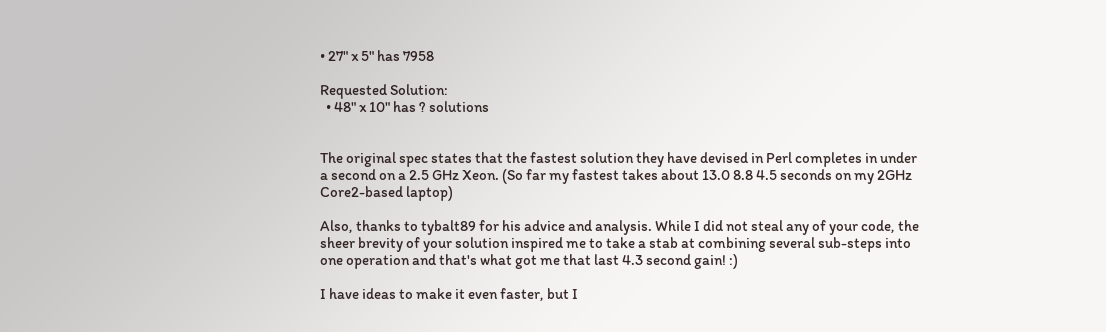• 27" x 5" has 7958

Requested Solution:
  • 48" x 10" has ? solutions


The original spec states that the fastest solution they have devised in Perl completes in under a second on a 2.5 GHz Xeon. (So far my fastest takes about 13.0 8.8 4.5 seconds on my 2GHz Core2-based laptop)

Also, thanks to tybalt89 for his advice and analysis. While I did not steal any of your code, the sheer brevity of your solution inspired me to take a stab at combining several sub-steps into one operation and that's what got me that last 4.3 second gain! :)

I have ideas to make it even faster, but I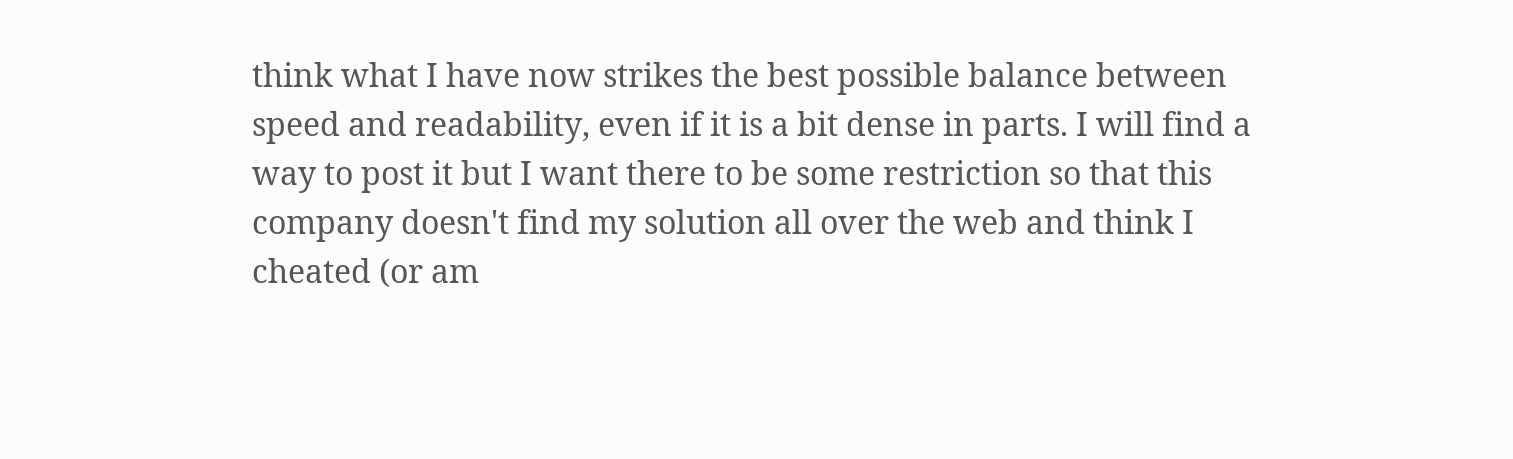think what I have now strikes the best possible balance between speed and readability, even if it is a bit dense in parts. I will find a way to post it but I want there to be some restriction so that this company doesn't find my solution all over the web and think I cheated (or am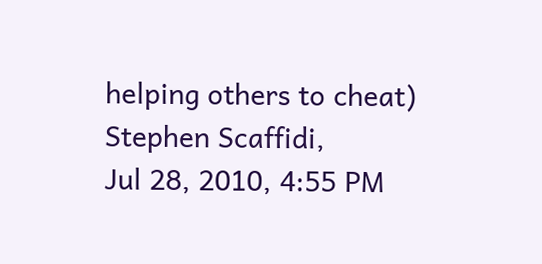helping others to cheat)
Stephen Scaffidi,
Jul 28, 2010, 4:55 PM